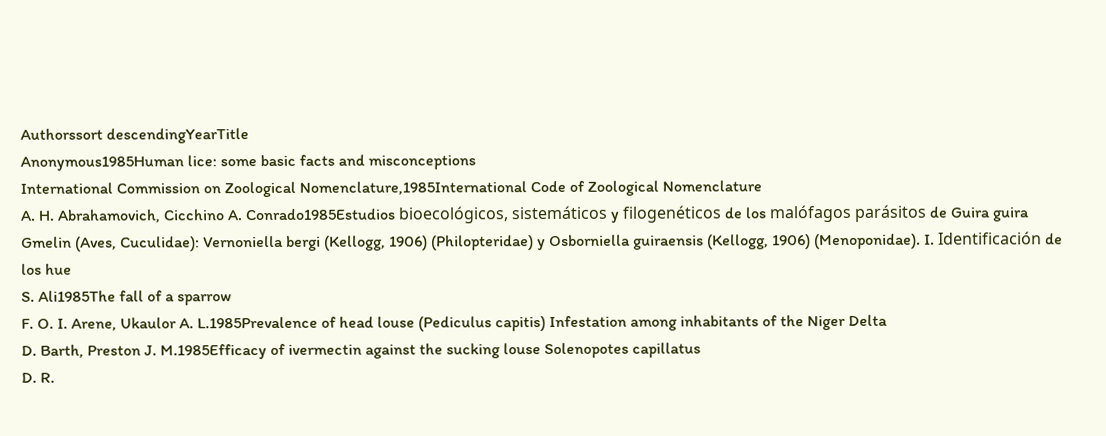Authorssort descendingYearTitle
Anonymous1985Human lice: some basic facts and misconceptions
International Commission on Zoological Nomenclature,1985International Code of Zoological Nomenclature
A. H. Abrahamovich, Cicchino A. Conrado1985Estudios bioecológicos, sistemáticos y filogenéticos de los malófagos parásitos de Guira guira Gmelin (Aves, Cuculidae): Vernoniella bergi (Kellogg, 1906) (Philopteridae) y Osborniella guiraensis (Kellogg, 1906) (Menoponidae). I. Identificación de los hue
S. Ali1985The fall of a sparrow
F. O. I. Arene, Ukaulor A. L.1985Prevalence of head louse (Pediculus capitis) Infestation among inhabitants of the Niger Delta
D. Barth, Preston J. M.1985Efficacy of ivermectin against the sucking louse Solenopotes capillatus
D. R.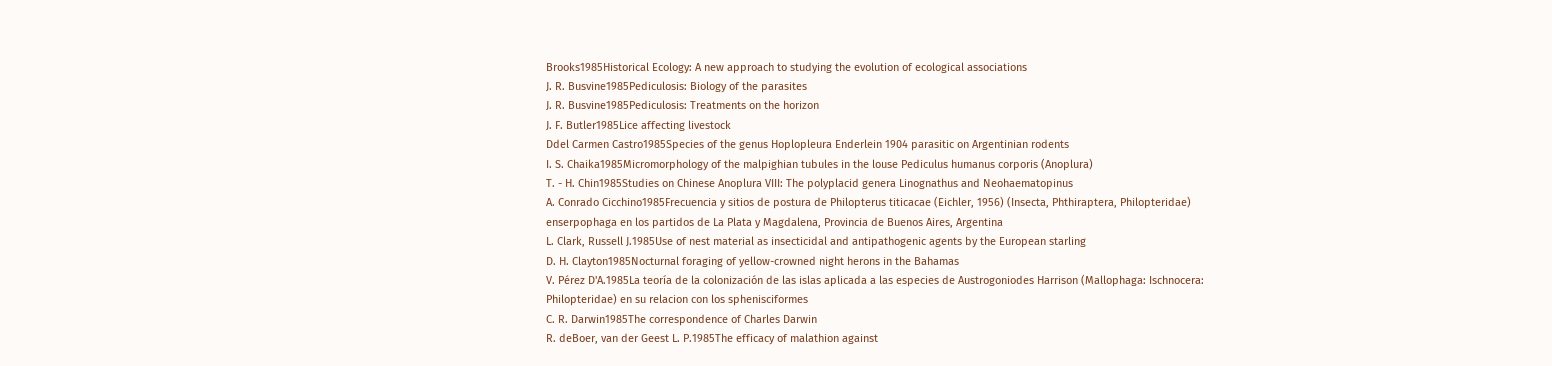Brooks1985Historical Ecology: A new approach to studying the evolution of ecological associations
J. R. Busvine1985Pediculosis: Biology of the parasites
J. R. Busvine1985Pediculosis: Treatments on the horizon
J. F. Butler1985Lice affecting livestock
Ddel Carmen Castro1985Species of the genus Hoplopleura Enderlein 1904 parasitic on Argentinian rodents
I. S. Chaika1985Micromorphology of the malpighian tubules in the louse Pediculus humanus corporis (Anoplura)
T. - H. Chin1985Studies on Chinese Anoplura VIII: The polyplacid genera Linognathus and Neohaematopinus
A. Conrado Cicchino1985Frecuencia y sitios de postura de Philopterus titicacae (Eichler, 1956) (Insecta, Phthiraptera, Philopteridae) enserpophaga en los partidos de La Plata y Magdalena, Provincia de Buenos Aires, Argentina
L. Clark, Russell J.1985Use of nest material as insecticidal and antipathogenic agents by the European starling
D. H. Clayton1985Nocturnal foraging of yellow-crowned night herons in the Bahamas
V. Pérez D'A.1985La teoría de la colonización de las islas aplicada a las especies de Austrogoniodes Harrison (Mallophaga: Ischnocera: Philopteridae) en su relacion con los sphenisciformes
C. R. Darwin1985The correspondence of Charles Darwin
R. deBoer, van der Geest L. P.1985The efficacy of malathion against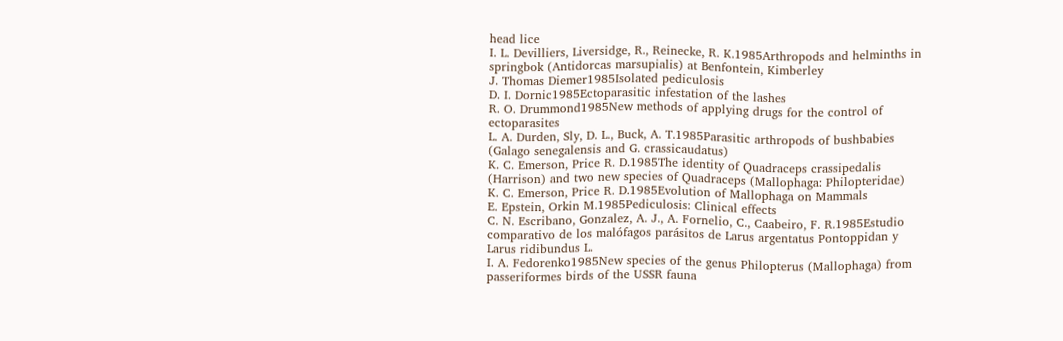head lice
I. L. Devilliers, Liversidge, R., Reinecke, R. K.1985Arthropods and helminths in springbok (Antidorcas marsupialis) at Benfontein, Kimberley
J. Thomas Diemer1985Isolated pediculosis
D. I. Dornic1985Ectoparasitic infestation of the lashes
R. O. Drummond1985New methods of applying drugs for the control of ectoparasites
L. A. Durden, Sly, D. L., Buck, A. T.1985Parasitic arthropods of bushbabies (Galago senegalensis and G. crassicaudatus)
K. C. Emerson, Price R. D.1985The identity of Quadraceps crassipedalis (Harrison) and two new species of Quadraceps (Mallophaga: Philopteridae)
K. C. Emerson, Price R. D.1985Evolution of Mallophaga on Mammals
E. Epstein, Orkin M.1985Pediculosis: Clinical effects
C. N. Escribano, Gonzalez, A. J., A. Fornelio, C., Caabeiro, F. R.1985Estudio comparativo de los malófagos parásitos de Larus argentatus Pontoppidan y Larus ridibundus L.
I. A. Fedorenko1985New species of the genus Philopterus (Mallophaga) from passeriformes birds of the USSR fauna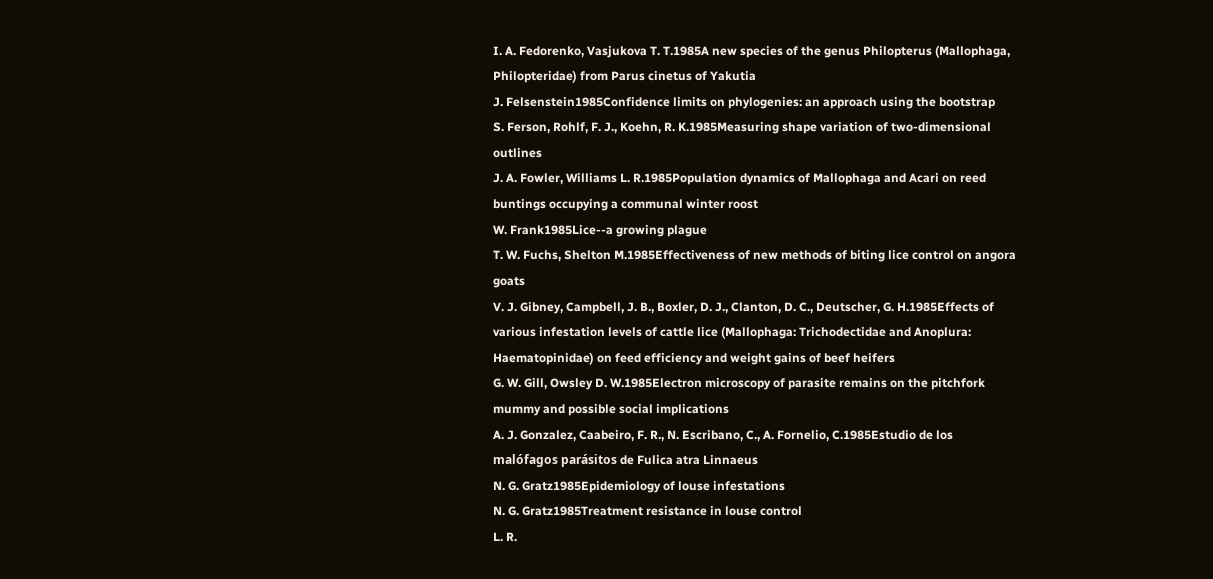I. A. Fedorenko, Vasjukova T. T.1985A new species of the genus Philopterus (Mallophaga, Philopteridae) from Parus cinetus of Yakutia
J. Felsenstein1985Confidence limits on phylogenies: an approach using the bootstrap
S. Ferson, Rohlf, F. J., Koehn, R. K.1985Measuring shape variation of two-dimensional outlines
J. A. Fowler, Williams L. R.1985Population dynamics of Mallophaga and Acari on reed buntings occupying a communal winter roost
W. Frank1985Lice--a growing plague
T. W. Fuchs, Shelton M.1985Effectiveness of new methods of biting lice control on angora goats
V. J. Gibney, Campbell, J. B., Boxler, D. J., Clanton, D. C., Deutscher, G. H.1985Effects of various infestation levels of cattle lice (Mallophaga: Trichodectidae and Anoplura: Haematopinidae) on feed efficiency and weight gains of beef heifers
G. W. Gill, Owsley D. W.1985Electron microscopy of parasite remains on the pitchfork mummy and possible social implications
A. J. Gonzalez, Caabeiro, F. R., N. Escribano, C., A. Fornelio, C.1985Estudio de los malófagos parásitos de Fulica atra Linnaeus
N. G. Gratz1985Epidemiology of louse infestations
N. G. Gratz1985Treatment resistance in louse control
L. R.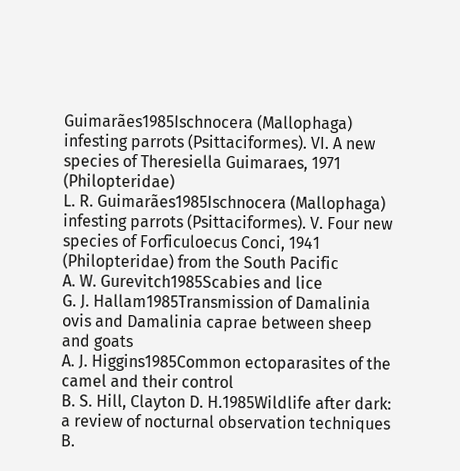Guimarães1985Ischnocera (Mallophaga) infesting parrots (Psittaciformes). VI. A new species of Theresiella Guimaraes, 1971 (Philopteridae)
L. R. Guimarães1985Ischnocera (Mallophaga) infesting parrots (Psittaciformes). V. Four new species of Forficuloecus Conci, 1941 (Philopteridae) from the South Pacific
A. W. Gurevitch1985Scabies and lice
G. J. Hallam1985Transmission of Damalinia ovis and Damalinia caprae between sheep and goats
A. J. Higgins1985Common ectoparasites of the camel and their control
B. S. Hill, Clayton D. H.1985Wildlife after dark: a review of nocturnal observation techniques
B.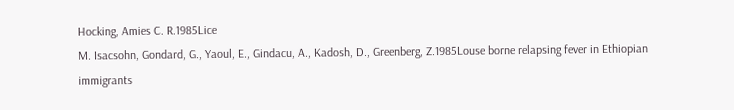Hocking, Amies C. R.1985Lice
M. Isacsohn, Gondard, G., Yaoul, E., Gindacu, A., Kadosh, D., Greenberg, Z.1985Louse borne relapsing fever in Ethiopian immigrants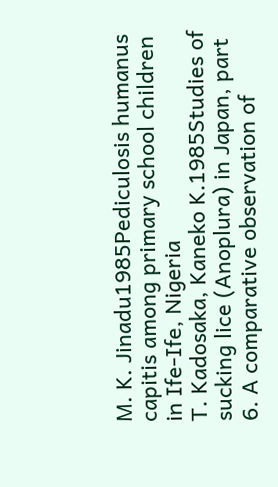M. K. Jinadu1985Pediculosis humanus capitis among primary school children in Ife-Ife, Nigeria
T. Kadosaka, Kaneko K.1985Studies of sucking lice (Anoplura) in Japan, part 6. A comparative observation of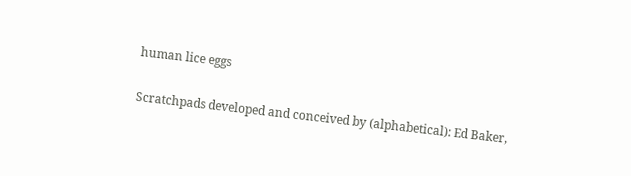human lice eggs


Scratchpads developed and conceived by (alphabetical): Ed Baker,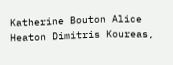Katherine Bouton Alice Heaton Dimitris Koureas,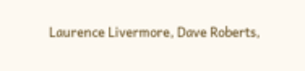Laurence Livermore, Dave Roberts,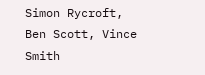Simon Rycroft, Ben Scott, Vince Smith